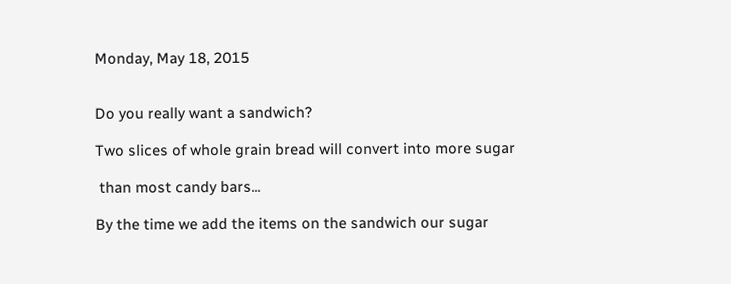Monday, May 18, 2015


Do you really want a sandwich?

Two slices of whole grain bread will convert into more sugar

 than most candy bars...

By the time we add the items on the sandwich our sugar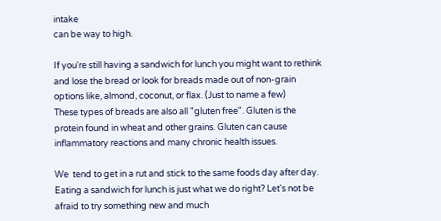intake
can be way to high.

If you're still having a sandwich for lunch you might want to rethink and lose the bread or look for breads made out of non-grain options like, almond, coconut, or flax. (Just to name a few)
These types of breads are also all "gluten free". Gluten is the protein found in wheat and other grains. Gluten can cause inflammatory reactions and many chronic health issues.

We  tend to get in a rut and stick to the same foods day after day. Eating a sandwich for lunch is just what we do right? Let's not be afraid to try something new and much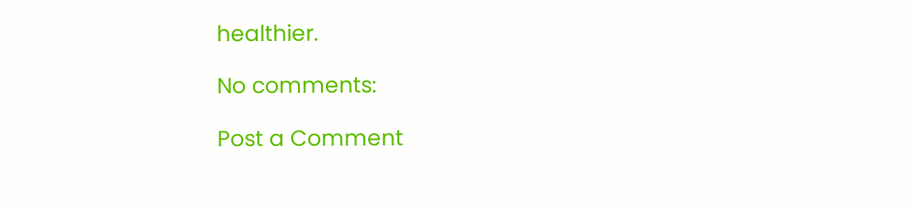healthier.

No comments:

Post a Comment